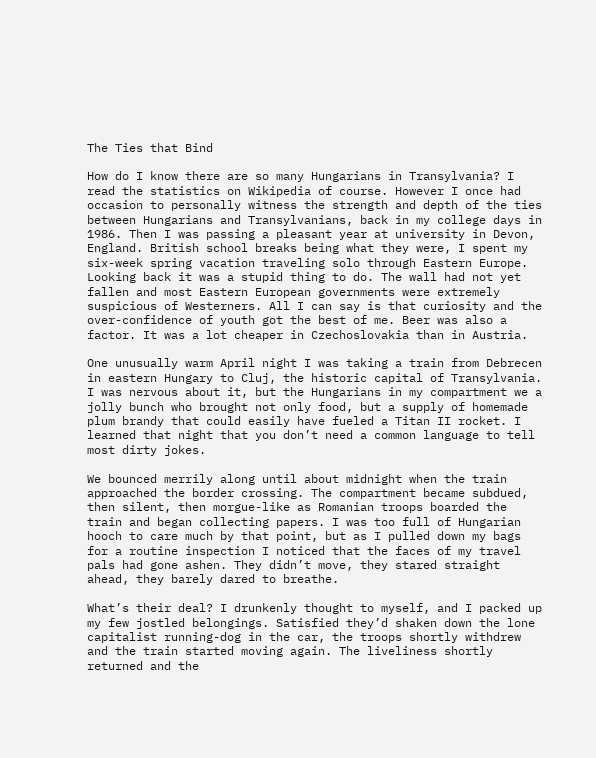The Ties that Bind

How do I know there are so many Hungarians in Transylvania? I read the statistics on Wikipedia of course. However I once had occasion to personally witness the strength and depth of the ties between Hungarians and Transylvanians, back in my college days in 1986. Then I was passing a pleasant year at university in Devon, England. British school breaks being what they were, I spent my six-week spring vacation traveling solo through Eastern Europe. Looking back it was a stupid thing to do. The wall had not yet fallen and most Eastern European governments were extremely suspicious of Westerners. All I can say is that curiosity and the over-confidence of youth got the best of me. Beer was also a factor. It was a lot cheaper in Czechoslovakia than in Austria.

One unusually warm April night I was taking a train from Debrecen in eastern Hungary to Cluj, the historic capital of Transylvania. I was nervous about it, but the Hungarians in my compartment we a jolly bunch who brought not only food, but a supply of homemade plum brandy that could easily have fueled a Titan II rocket. I learned that night that you don’t need a common language to tell most dirty jokes.

We bounced merrily along until about midnight when the train approached the border crossing. The compartment became subdued, then silent, then morgue-like as Romanian troops boarded the train and began collecting papers. I was too full of Hungarian hooch to care much by that point, but as I pulled down my bags for a routine inspection I noticed that the faces of my travel pals had gone ashen. They didn’t move, they stared straight ahead, they barely dared to breathe.

What’s their deal? I drunkenly thought to myself, and I packed up my few jostled belongings. Satisfied they’d shaken down the lone capitalist running-dog in the car, the troops shortly withdrew and the train started moving again. The liveliness shortly returned and the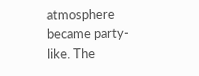atmosphere became party-like. The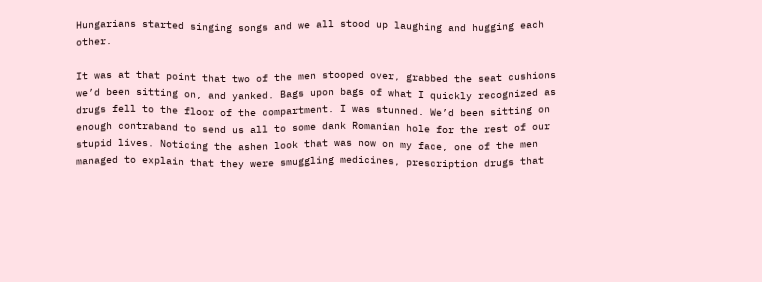Hungarians started singing songs and we all stood up laughing and hugging each other.

It was at that point that two of the men stooped over, grabbed the seat cushions we’d been sitting on, and yanked. Bags upon bags of what I quickly recognized as drugs fell to the floor of the compartment. I was stunned. We’d been sitting on enough contraband to send us all to some dank Romanian hole for the rest of our stupid lives. Noticing the ashen look that was now on my face, one of the men managed to explain that they were smuggling medicines, prescription drugs that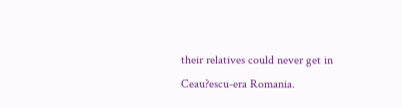their relatives could never get in Ceau?escu-era Romania.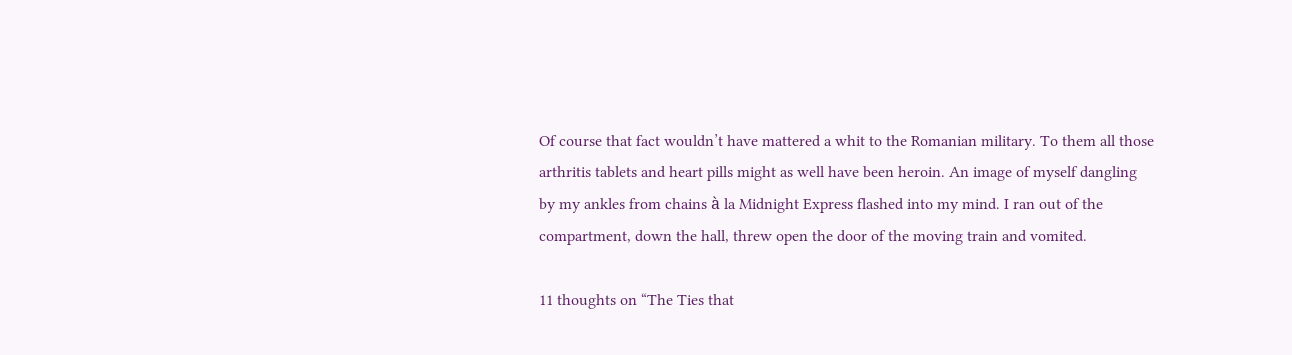Of course that fact wouldn’t have mattered a whit to the Romanian military. To them all those arthritis tablets and heart pills might as well have been heroin. An image of myself dangling by my ankles from chains à la Midnight Express flashed into my mind. I ran out of the compartment, down the hall, threw open the door of the moving train and vomited.

11 thoughts on “The Ties that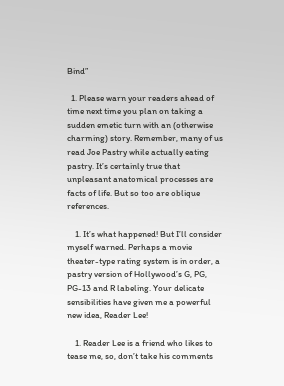Bind”

  1. Please warn your readers ahead of time next time you plan on taking a sudden emetic turn with an (otherwise charming) story. Remember, many of us read Joe Pastry while actually eating pastry. It’s certainly true that unpleasant anatomical processes are facts of life. But so too are oblique references.

    1. It’s what happened! But I’ll consider myself warned. Perhaps a movie theater-type rating system is in order, a pastry version of Hollywood’s G, PG, PG-13 and R labeling. Your delicate sensibilities have given me a powerful new idea, Reader Lee!

    1. Reader Lee is a friend who likes to tease me, so, don’t take his comments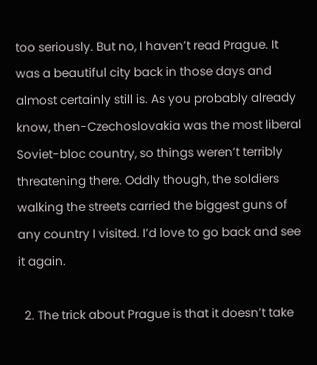too seriously. But no, I haven’t read Prague. It was a beautiful city back in those days and almost certainly still is. As you probably already know, then-Czechoslovakia was the most liberal Soviet-bloc country, so things weren’t terribly threatening there. Oddly though, the soldiers walking the streets carried the biggest guns of any country I visited. I’d love to go back and see it again.

  2. The trick about Prague is that it doesn’t take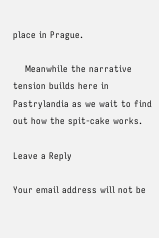place in Prague.

    Meanwhile the narrative tension builds here in Pastrylandia as we wait to find out how the spit-cake works.

Leave a Reply

Your email address will not be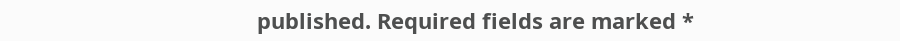published. Required fields are marked *